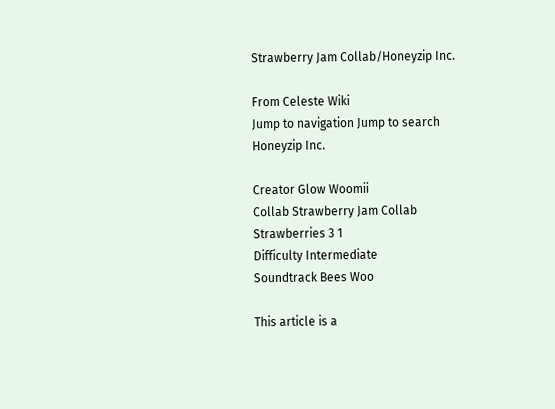Strawberry Jam Collab/Honeyzip Inc.

From Celeste Wiki
Jump to navigation Jump to search
Honeyzip Inc.

Creator Glow Woomii
Collab Strawberry Jam Collab
Strawberries 3 1
Difficulty Intermediate
Soundtrack Bees Woo

This article is a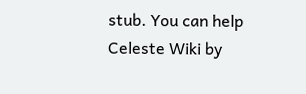stub. You can help Celeste Wiki by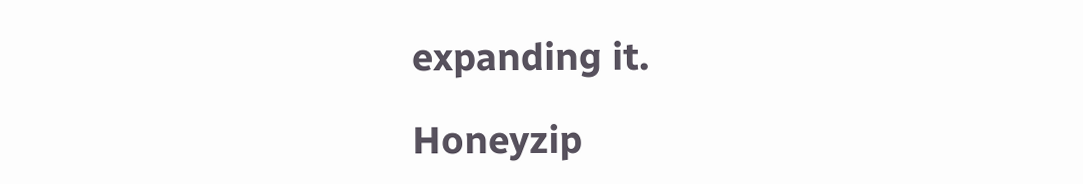expanding it.

Honeyzip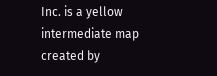Inc. is a yellow intermediate map created by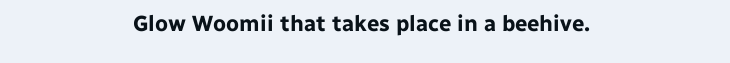Glow Woomii that takes place in a beehive.